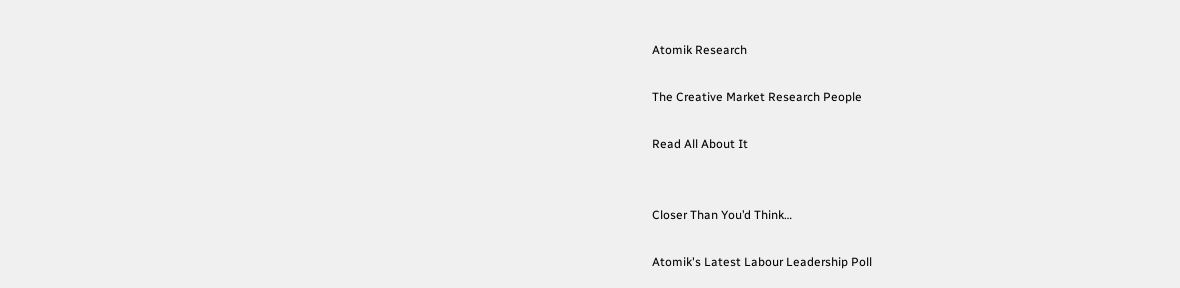Atomik Research

The Creative Market Research People

Read All About It


Closer Than You’d Think…

Atomik's Latest Labour Leadership Poll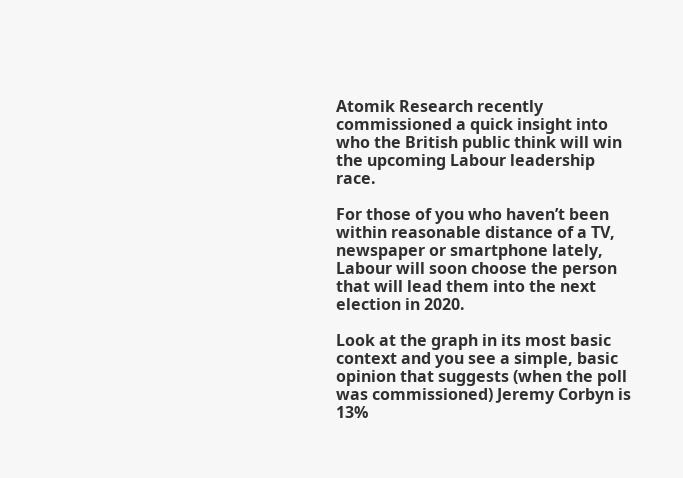Atomik Research recently commissioned a quick insight into who the British public think will win the upcoming Labour leadership race.

For those of you who haven’t been within reasonable distance of a TV, newspaper or smartphone lately, Labour will soon choose the person that will lead them into the next election in 2020.

Look at the graph in its most basic context and you see a simple, basic opinion that suggests (when the poll was commissioned) Jeremy Corbyn is 13%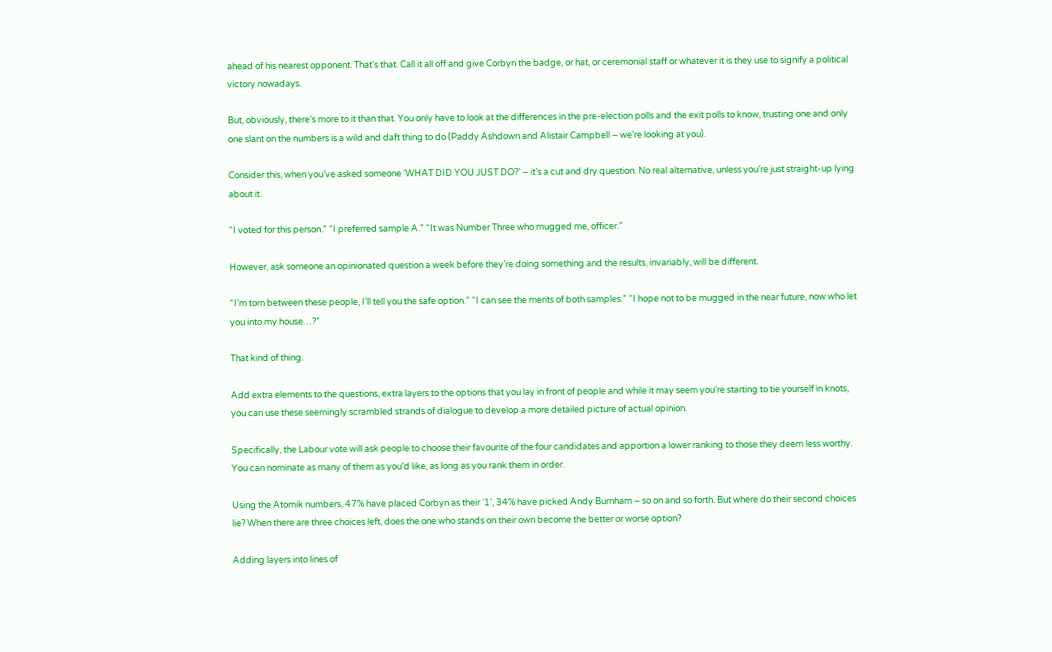ahead of his nearest opponent. That’s that. Call it all off and give Corbyn the badge, or hat, or ceremonial staff or whatever it is they use to signify a political victory nowadays.

But, obviously, there’s more to it than that. You only have to look at the differences in the pre-election polls and the exit polls to know, trusting one and only one slant on the numbers is a wild and daft thing to do (Paddy Ashdown and Alistair Campbell – we’re looking at you).

Consider this, when you’ve asked someone ‘WHAT DID YOU JUST DO?’ – it’s a cut and dry question. No real alternative, unless you’re just straight-up lying about it.

“I voted for this person.” “I preferred sample A.” “It was Number Three who mugged me, officer.”

However, ask someone an opinionated question a week before they’re doing something and the results, invariably, will be different.

“I’m torn between these people, I’ll tell you the safe option.” “I can see the merits of both samples.” “I hope not to be mugged in the near future, now who let you into my house…?”

That kind of thing.

Add extra elements to the questions, extra layers to the options that you lay in front of people and while it may seem you’re starting to tie yourself in knots, you can use these seemingly scrambled strands of dialogue to develop a more detailed picture of actual opinion.

Specifically, the Labour vote will ask people to choose their favourite of the four candidates and apportion a lower ranking to those they deem less worthy. You can nominate as many of them as you’d like, as long as you rank them in order.

Using the Atomik numbers, 47% have placed Corbyn as their ‘1’, 34% have picked Andy Burnham – so on and so forth. But where do their second choices lie? When there are three choices left, does the one who stands on their own become the better or worse option?

Adding layers into lines of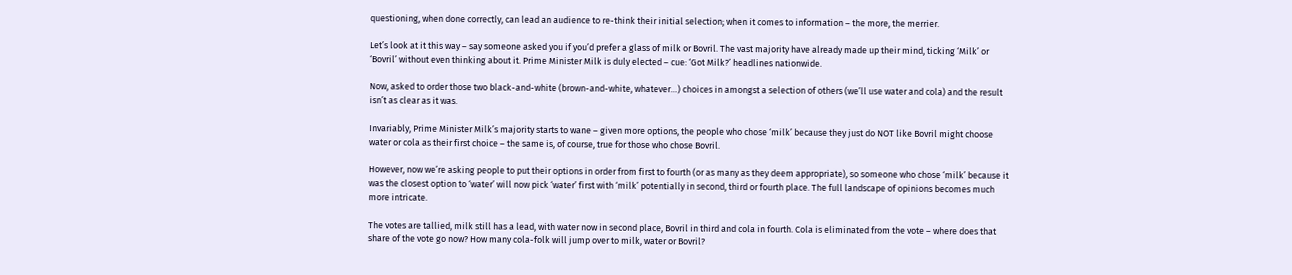questioning, when done correctly, can lead an audience to re-think their initial selection; when it comes to information – the more, the merrier.

Let’s look at it this way – say someone asked you if you’d prefer a glass of milk or Bovril. The vast majority have already made up their mind, ticking ‘Milk’ or ‘Bovril’ without even thinking about it. Prime Minister Milk is duly elected – cue: ‘Got Milk?’ headlines nationwide.

Now, asked to order those two black-and-white (brown-and-white, whatever…) choices in amongst a selection of others (we’ll use water and cola) and the result isn’t as clear as it was.

Invariably, Prime Minister Milk’s majority starts to wane – given more options, the people who chose ‘milk’ because they just do NOT like Bovril might choose water or cola as their first choice – the same is, of course, true for those who chose Bovril.

However, now we’re asking people to put their options in order from first to fourth (or as many as they deem appropriate), so someone who chose ‘milk’ because it was the closest option to ‘water’ will now pick ‘water’ first with ‘milk’ potentially in second, third or fourth place. The full landscape of opinions becomes much more intricate.

The votes are tallied, milk still has a lead, with water now in second place, Bovril in third and cola in fourth. Cola is eliminated from the vote – where does that share of the vote go now? How many cola-folk will jump over to milk, water or Bovril?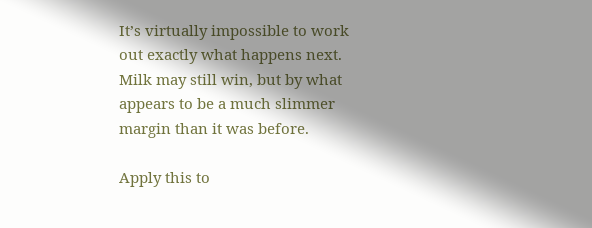It’s virtually impossible to work out exactly what happens next. Milk may still win, but by what appears to be a much slimmer margin than it was before.

Apply this to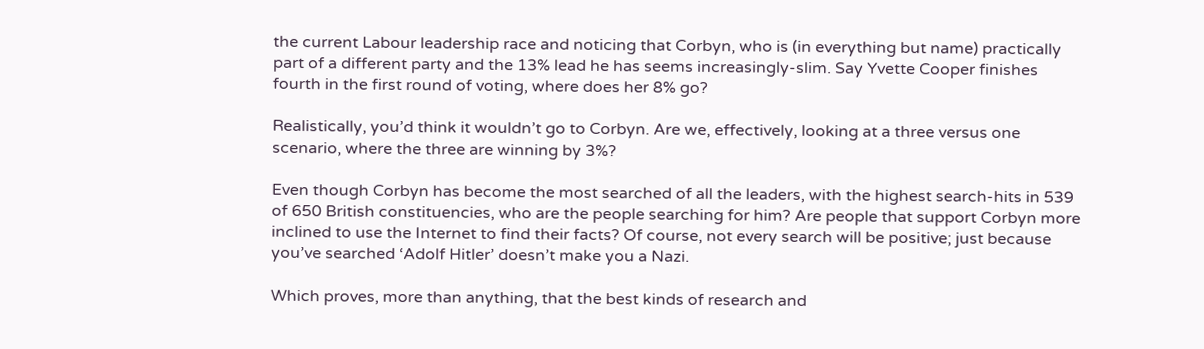the current Labour leadership race and noticing that Corbyn, who is (in everything but name) practically part of a different party and the 13% lead he has seems increasingly-slim. Say Yvette Cooper finishes fourth in the first round of voting, where does her 8% go?

Realistically, you’d think it wouldn’t go to Corbyn. Are we, effectively, looking at a three versus one scenario, where the three are winning by 3%?

Even though Corbyn has become the most searched of all the leaders, with the highest search-hits in 539 of 650 British constituencies, who are the people searching for him? Are people that support Corbyn more inclined to use the Internet to find their facts? Of course, not every search will be positive; just because you’ve searched ‘Adolf Hitler’ doesn’t make you a Nazi.

Which proves, more than anything, that the best kinds of research and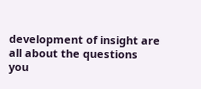development of insight are all about the questions you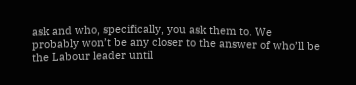ask and who, specifically, you ask them to. We probably won’t be any closer to the answer of who’ll be the Labour leader until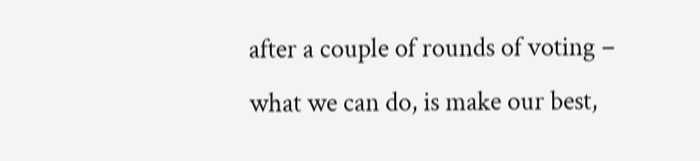after a couple of rounds of voting – what we can do, is make our best,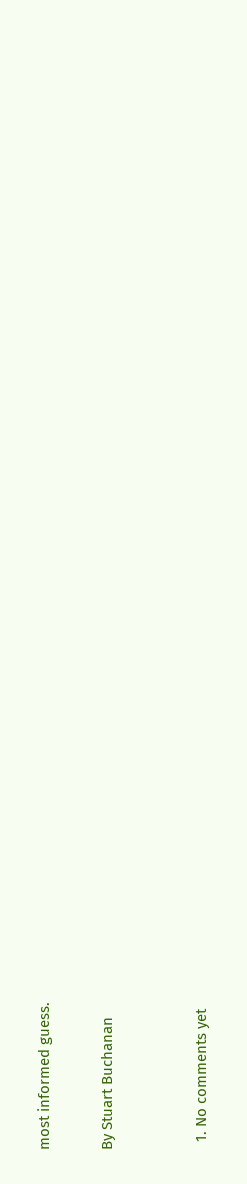most informed guess.

By Stuart Buchanan


  1. No comments yet